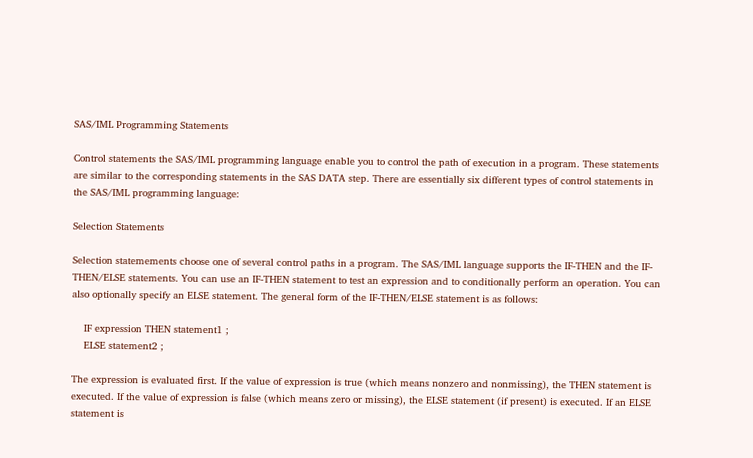SAS/IML Programming Statements

Control statements the SAS/IML programming language enable you to control the path of execution in a program. These statements are similar to the corresponding statements in the SAS DATA step. There are essentially six different types of control statements in the SAS/IML programming language:

Selection Statements

Selection statemements choose one of several control paths in a program. The SAS/IML language supports the IF-THEN and the IF-THEN/ELSE statements. You can use an IF-THEN statement to test an expression and to conditionally perform an operation. You can also optionally specify an ELSE statement. The general form of the IF-THEN/ELSE statement is as follows:

    IF expression THEN statement1 ;
    ELSE statement2 ;

The expression is evaluated first. If the value of expression is true (which means nonzero and nonmissing), the THEN statement is executed. If the value of expression is false (which means zero or missing), the ELSE statement (if present) is executed. If an ELSE statement is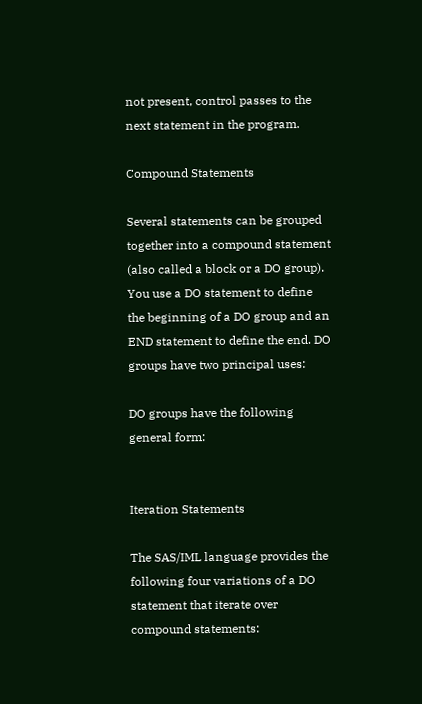not present, control passes to the next statement in the program.

Compound Statements

Several statements can be grouped together into a compound statement (also called a block or a DO group). You use a DO statement to define the beginning of a DO group and an END statement to define the end. DO groups have two principal uses:

DO groups have the following general form:


Iteration Statements

The SAS/IML language provides the following four variations of a DO statement that iterate over compound statements: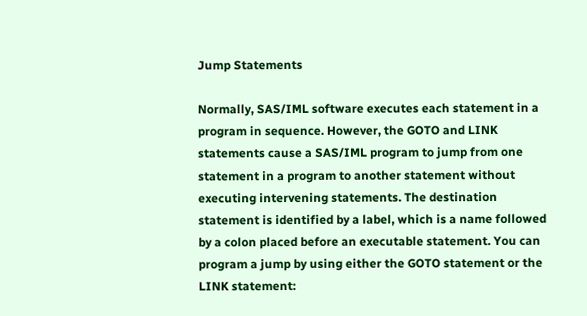Jump Statements

Normally, SAS/IML software executes each statement in a program in sequence. However, the GOTO and LINK statements cause a SAS/IML program to jump from one statement in a program to another statement without executing intervening statements. The destination statement is identified by a label, which is a name followed by a colon placed before an executable statement. You can program a jump by using either the GOTO statement or the LINK statement: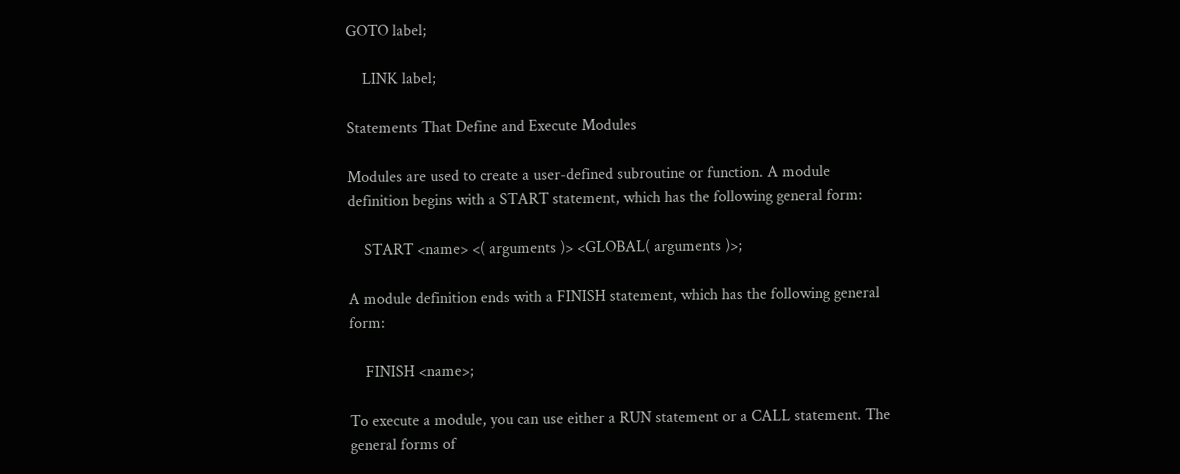GOTO label;

    LINK label;

Statements That Define and Execute Modules

Modules are used to create a user-defined subroutine or function. A module definition begins with a START statement, which has the following general form:

    START <name> <( arguments )> <GLOBAL( arguments )>;

A module definition ends with a FINISH statement, which has the following general form:

    FINISH <name>;

To execute a module, you can use either a RUN statement or a CALL statement. The general forms of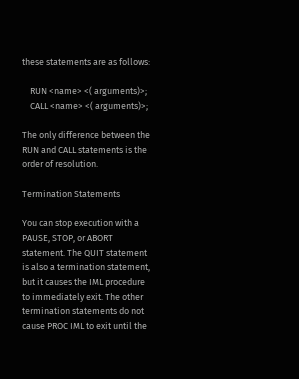these statements are as follows:

    RUN <name> <( arguments)>;
    CALL <name> <( arguments)>;

The only difference between the RUN and CALL statements is the order of resolution.

Termination Statements

You can stop execution with a PAUSE, STOP, or ABORT statement. The QUIT statement is also a termination statement, but it causes the IML procedure to immediately exit. The other termination statements do not cause PROC IML to exit until the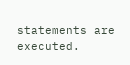statements are executed.